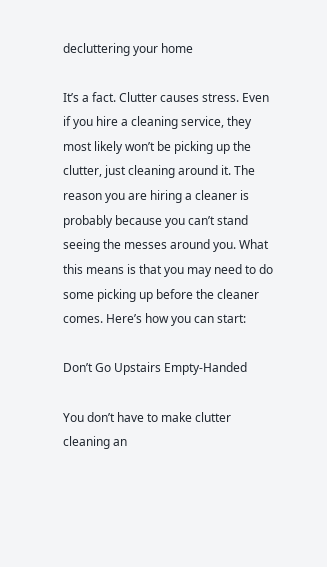decluttering your home

It’s a fact. Clutter causes stress. Even if you hire a cleaning service, they most likely won’t be picking up the clutter, just cleaning around it. The reason you are hiring a cleaner is probably because you can’t stand seeing the messes around you. What this means is that you may need to do some picking up before the cleaner comes. Here’s how you can start:

Don’t Go Upstairs Empty-Handed

You don’t have to make clutter cleaning an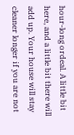hour-long ordeal. A little bit here, and a little bit there will add up. Your house will stay cleaner longer if you are not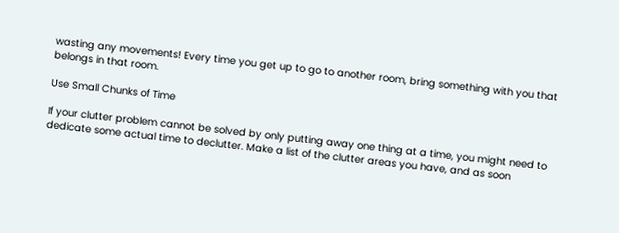wasting any movements! Every time you get up to go to another room, bring something with you that belongs in that room.

Use Small Chunks of Time

If your clutter problem cannot be solved by only putting away one thing at a time, you might need to dedicate some actual time to declutter. Make a list of the clutter areas you have, and as soon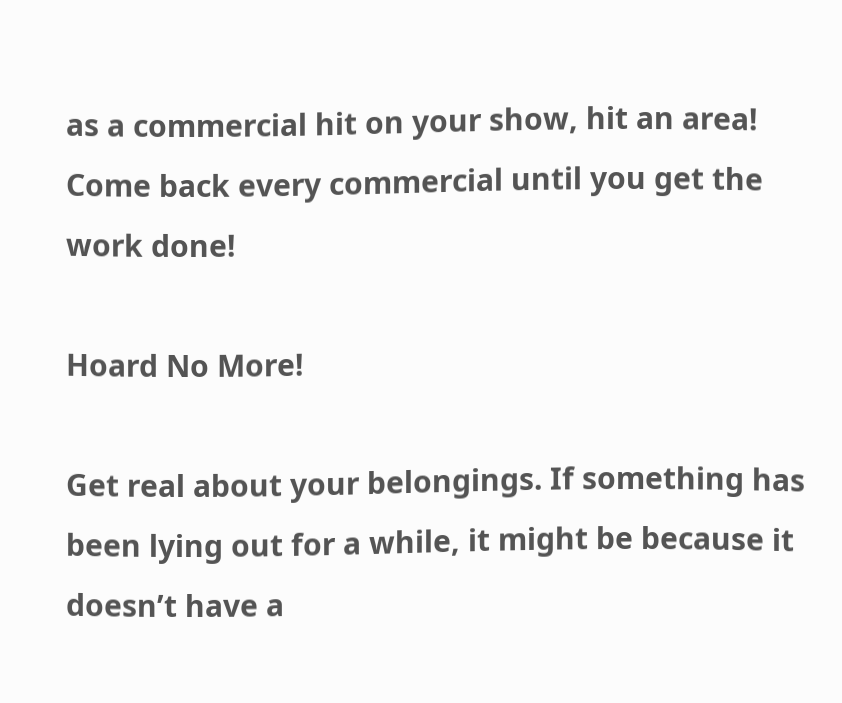as a commercial hit on your show, hit an area! Come back every commercial until you get the work done!

Hoard No More!

Get real about your belongings. If something has been lying out for a while, it might be because it doesn’t have a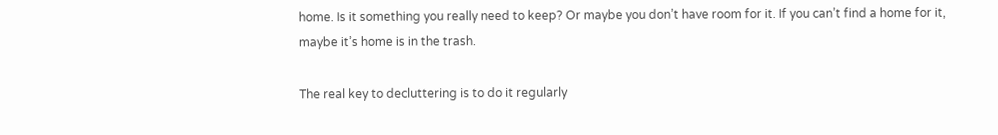home. Is it something you really need to keep? Or maybe you don’t have room for it. If you can’t find a home for it, maybe it’s home is in the trash.

The real key to decluttering is to do it regularly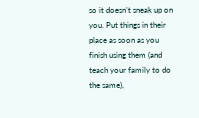so it doesn’t sneak up on you. Put things in their place as soon as you finish using them (and teach your family to do the same),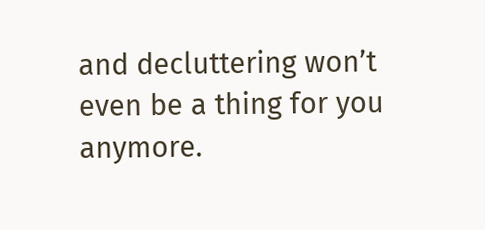and decluttering won’t even be a thing for you anymore.